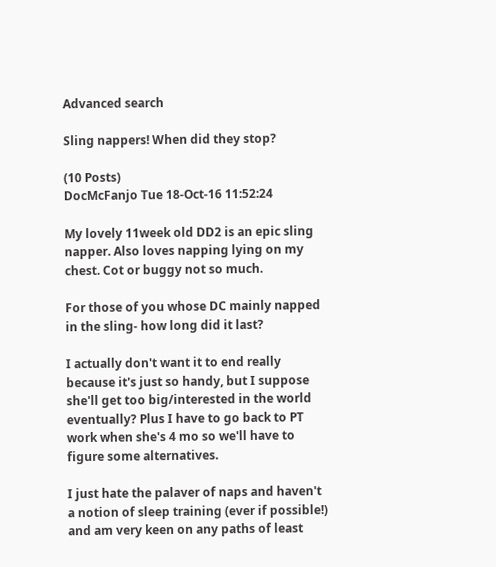Advanced search

Sling nappers! When did they stop?

(10 Posts)
DocMcFanjo Tue 18-Oct-16 11:52:24

My lovely 11week old DD2 is an epic sling napper. Also loves napping lying on my chest. Cot or buggy not so much.

For those of you whose DC mainly napped in the sling- how long did it last?

I actually don't want it to end really because it's just so handy, but I suppose she'll get too big/interested in the world eventually? Plus I have to go back to PT work when she's 4 mo so we'll have to figure some alternatives.

I just hate the palaver of naps and haven't a notion of sleep training (ever if possible!) and am very keen on any paths of least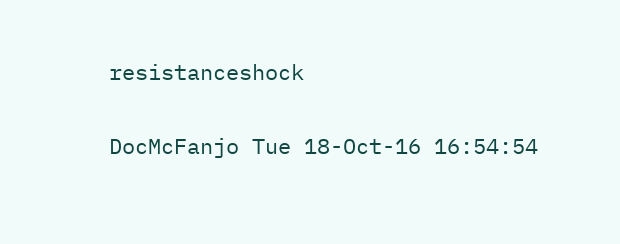resistanceshock

DocMcFanjo Tue 18-Oct-16 16:54:54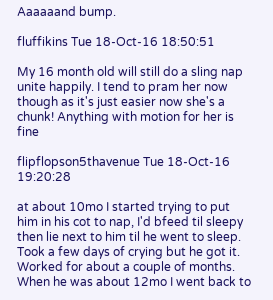Aaaaaand bump.

fluffikins Tue 18-Oct-16 18:50:51

My 16 month old will still do a sling nap unite happily. I tend to pram her now though as it's just easier now she's a chunk! Anything with motion for her is fine

flipflopson5thavenue Tue 18-Oct-16 19:20:28

at about 10mo I started trying to put him in his cot to nap, I'd bfeed til sleepy then lie next to him til he went to sleep. Took a few days of crying but he got it. Worked for about a couple of months. When he was about 12mo I went back to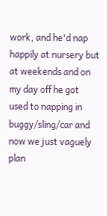work, and he'd nap happily at nursery but at weekends and on my day off he got used to napping in buggy/sling/car and now we just vaguely plan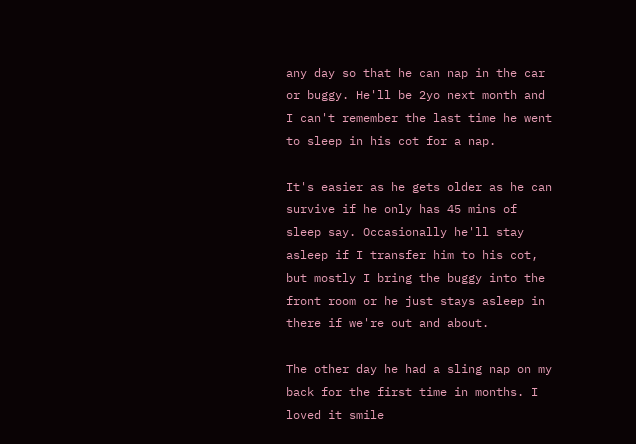any day so that he can nap in the car or buggy. He'll be 2yo next month and I can't remember the last time he went to sleep in his cot for a nap.

It's easier as he gets older as he can survive if he only has 45 mins of sleep say. Occasionally he'll stay asleep if I transfer him to his cot, but mostly I bring the buggy into the front room or he just stays asleep in there if we're out and about.

The other day he had a sling nap on my back for the first time in months. I loved it smile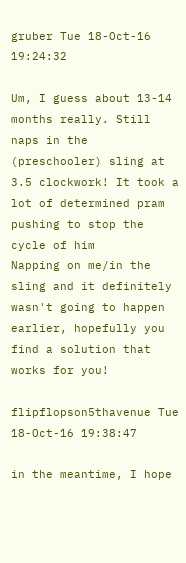gruber Tue 18-Oct-16 19:24:32

Um, I guess about 13-14 months really. Still naps in the (preschooler) sling at 3.5 clockwork! It took a lot of determined pram pushing to stop the cycle of him
Napping on me/in the sling and it definitely wasn't going to happen earlier, hopefully you find a solution that works for you!

flipflopson5thavenue Tue 18-Oct-16 19:38:47

in the meantime, I hope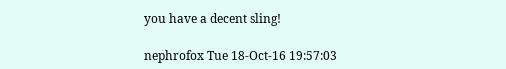you have a decent sling!

nephrofox Tue 18-Oct-16 19:57:03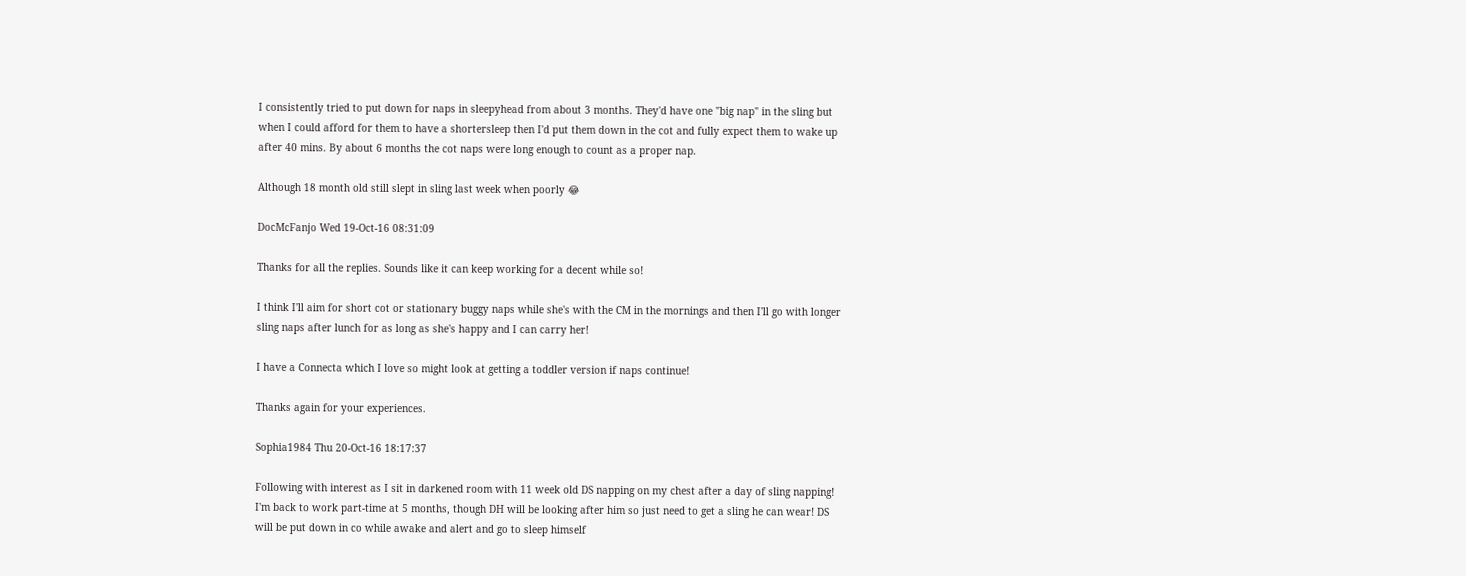I consistently tried to put down for naps in sleepyhead from about 3 months. They'd have one "big nap" in the sling but when I could afford for them to have a shortersleep then I'd put them down in the cot and fully expect them to wake up after 40 mins. By about 6 months the cot naps were long enough to count as a proper nap.

Although 18 month old still slept in sling last week when poorly 😂

DocMcFanjo Wed 19-Oct-16 08:31:09

Thanks for all the replies. Sounds like it can keep working for a decent while so!

I think I'll aim for short cot or stationary buggy naps while she's with the CM in the mornings and then I'll go with longer sling naps after lunch for as long as she's happy and I can carry her!

I have a Connecta which I love so might look at getting a toddler version if naps continue!

Thanks again for your experiences.

Sophia1984 Thu 20-Oct-16 18:17:37

Following with interest as I sit in darkened room with 11 week old DS napping on my chest after a day of sling napping! I'm back to work part-time at 5 months, though DH will be looking after him so just need to get a sling he can wear! DS will be put down in co while awake and alert and go to sleep himself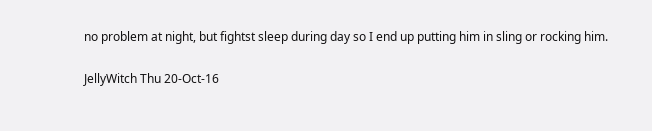no problem at night, but fightst sleep during day so I end up putting him in sling or rocking him.

JellyWitch Thu 20-Oct-16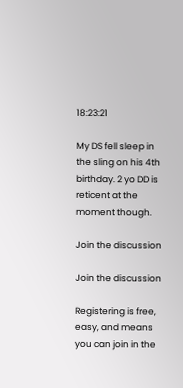18:23:21

My DS fell sleep in the sling on his 4th birthday. 2 yo DD is reticent at the moment though.

Join the discussion

Join the discussion

Registering is free, easy, and means you can join in the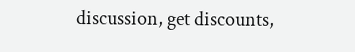discussion, get discounts,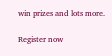win prizes and lots more.

Register now